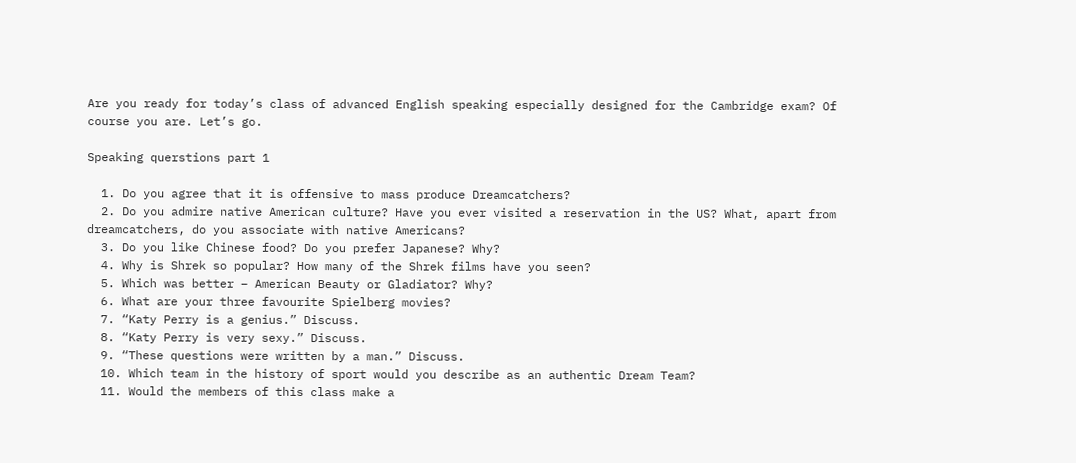Are you ready for today’s class of advanced English speaking especially designed for the Cambridge exam? Of course you are. Let’s go.

Speaking querstions part 1

  1. Do you agree that it is offensive to mass produce Dreamcatchers?
  2. Do you admire native American culture? Have you ever visited a reservation in the US? What, apart from dreamcatchers, do you associate with native Americans?
  3. Do you like Chinese food? Do you prefer Japanese? Why?
  4. Why is Shrek so popular? How many of the Shrek films have you seen?
  5. Which was better – American Beauty or Gladiator? Why?
  6. What are your three favourite Spielberg movies?
  7. “Katy Perry is a genius.” Discuss.
  8. “Katy Perry is very sexy.” Discuss.
  9. “These questions were written by a man.” Discuss.
  10. Which team in the history of sport would you describe as an authentic Dream Team?
  11. Would the members of this class make a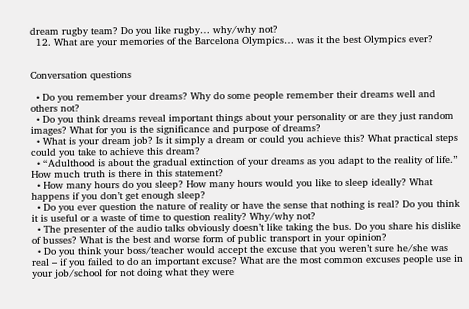dream rugby team? Do you like rugby… why/why not?
  12. What are your memories of the Barcelona Olympics… was it the best Olympics ever?


Conversation questions

  • Do you remember your dreams? Why do some people remember their dreams well and others not?
  • Do you think dreams reveal important things about your personality or are they just random images? What for you is the significance and purpose of dreams?
  • What is your dream job? Is it simply a dream or could you achieve this? What practical steps could you take to achieve this dream?
  • “Adulthood is about the gradual extinction of your dreams as you adapt to the reality of life.” How much truth is there in this statement?
  • How many hours do you sleep? How many hours would you like to sleep ideally? What happens if you don’t get enough sleep?
  • Do you ever question the nature of reality or have the sense that nothing is real? Do you think it is useful or a waste of time to question reality? Why/why not?
  • The presenter of the audio talks obviously doesn’t like taking the bus. Do you share his dislike of busses? What is the best and worse form of public transport in your opinion?
  • Do you think your boss/teacher would accept the excuse that you weren’t sure he/she was real – if you failed to do an important excuse? What are the most common excuses people use in your job/school for not doing what they were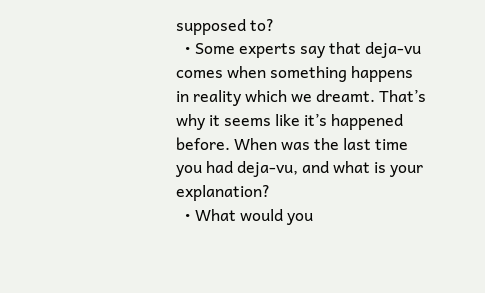supposed to?
  • Some experts say that deja-vu comes when something happens in reality which we dreamt. That’s why it seems like it’s happened before. When was the last time you had deja-vu, and what is your explanation?
  • What would you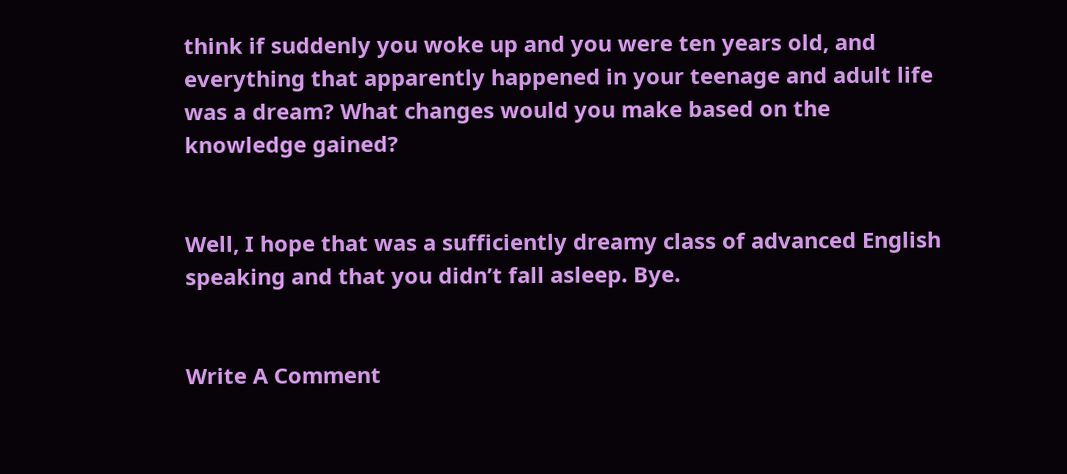think if suddenly you woke up and you were ten years old, and everything that apparently happened in your teenage and adult life was a dream? What changes would you make based on the knowledge gained?


Well, I hope that was a sufficiently dreamy class of advanced English speaking and that you didn’t fall asleep. Bye.


Write A Comment